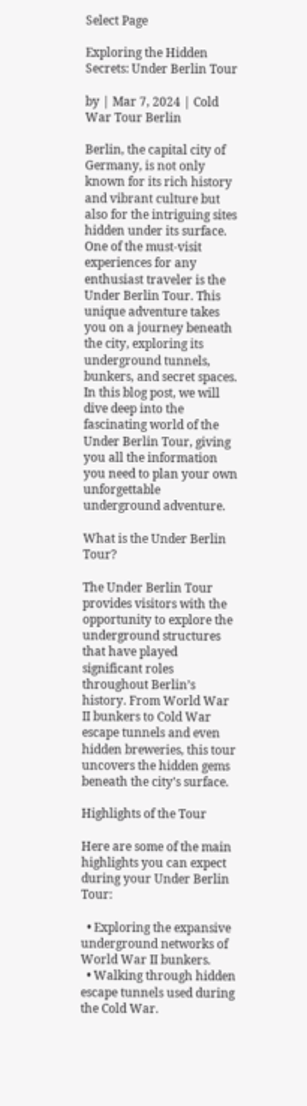Select Page

Exploring the Hidden Secrets: Under Berlin Tour

by | Mar 7, 2024 | Cold War Tour Berlin

Berlin, the capital city of Germany, is not only known for its rich history and vibrant culture but also for the intriguing sites hidden under its surface. One of the must-visit experiences for any enthusiast traveler is the Under Berlin Tour. This unique adventure takes you on a journey beneath the city, exploring its underground tunnels, bunkers, and secret spaces. In this blog post, we will dive deep into the fascinating world of the Under Berlin Tour, giving you all the information you need to plan your own unforgettable underground adventure.

What is the Under Berlin Tour?

The Under Berlin Tour provides visitors with the opportunity to explore the underground structures that have played significant roles throughout Berlin’s history. From World War II bunkers to Cold War escape tunnels and even hidden breweries, this tour uncovers the hidden gems beneath the city’s surface.

Highlights of the Tour

Here are some of the main highlights you can expect during your Under Berlin Tour:

  • Exploring the expansive underground networks of World War II bunkers.
  • Walking through hidden escape tunnels used during the Cold War.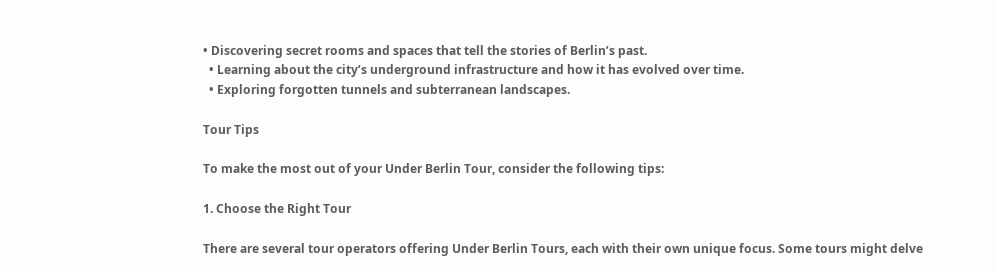• Discovering secret rooms and spaces that tell the stories of Berlin’s past.
  • Learning about the city’s underground infrastructure and how it has evolved over time.
  • Exploring forgotten tunnels and subterranean landscapes.

Tour Tips

To make the most out of your Under Berlin Tour, consider the following tips:

1. Choose the Right Tour

There are several tour operators offering Under Berlin Tours, each with their own unique focus. Some tours might delve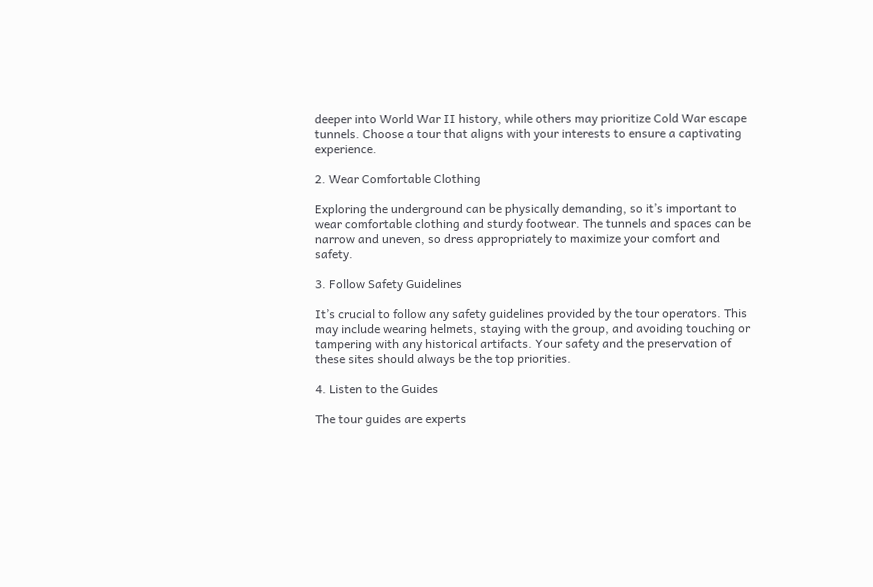deeper into World War II history, while others may prioritize Cold War escape tunnels. Choose a tour that aligns with your interests to ensure a captivating experience.

2. Wear Comfortable Clothing

Exploring the underground can be physically demanding, so it’s important to wear comfortable clothing and sturdy footwear. The tunnels and spaces can be narrow and uneven, so dress appropriately to maximize your comfort and safety.

3. Follow Safety Guidelines

It’s crucial to follow any safety guidelines provided by the tour operators. This may include wearing helmets, staying with the group, and avoiding touching or tampering with any historical artifacts. Your safety and the preservation of these sites should always be the top priorities.

4. Listen to the Guides

The tour guides are experts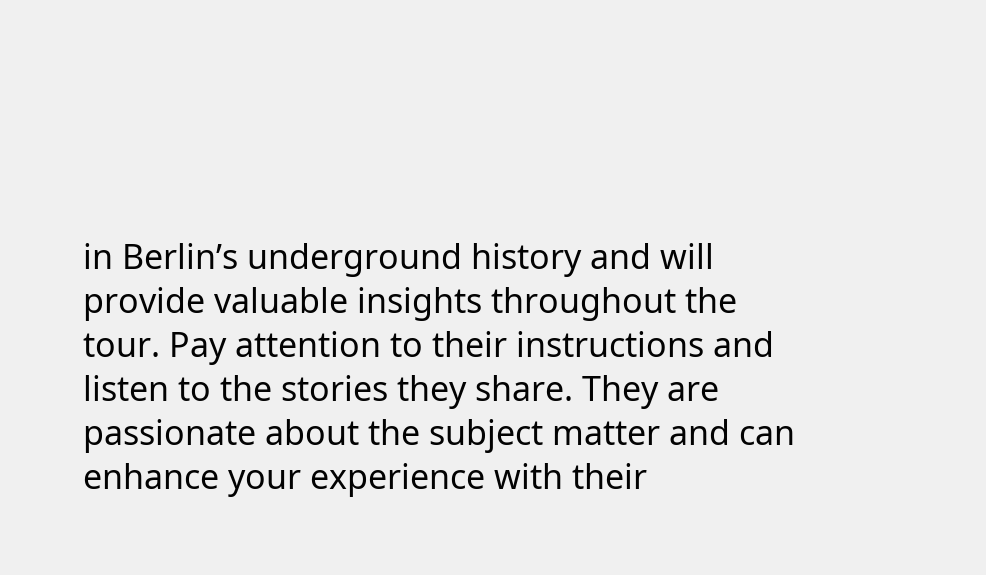in Berlin’s underground history and will provide valuable insights throughout the tour. Pay attention to their instructions and listen to the stories they share. They are passionate about the subject matter and can enhance your experience with their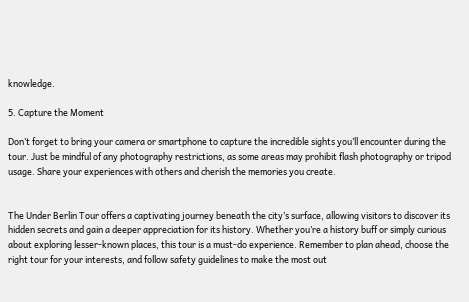knowledge.

5. Capture the Moment

Don’t forget to bring your camera or smartphone to capture the incredible sights you’ll encounter during the tour. Just be mindful of any photography restrictions, as some areas may prohibit flash photography or tripod usage. Share your experiences with others and cherish the memories you create.


The Under Berlin Tour offers a captivating journey beneath the city’s surface, allowing visitors to discover its hidden secrets and gain a deeper appreciation for its history. Whether you’re a history buff or simply curious about exploring lesser-known places, this tour is a must-do experience. Remember to plan ahead, choose the right tour for your interests, and follow safety guidelines to make the most out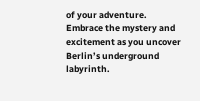of your adventure. Embrace the mystery and excitement as you uncover Berlin’s underground labyrinth.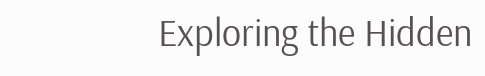Exploring the Hidden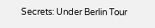Secrets: Under Berlin Tour